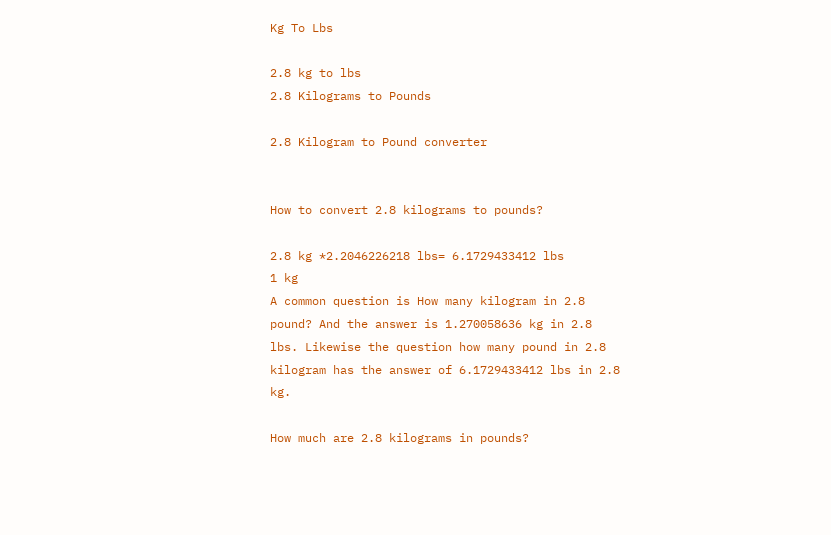Kg To Lbs

2.8 kg to lbs
2.8 Kilograms to Pounds

2.8 Kilogram to Pound converter


How to convert 2.8 kilograms to pounds?

2.8 kg *2.2046226218 lbs= 6.1729433412 lbs
1 kg
A common question is How many kilogram in 2.8 pound? And the answer is 1.270058636 kg in 2.8 lbs. Likewise the question how many pound in 2.8 kilogram has the answer of 6.1729433412 lbs in 2.8 kg.

How much are 2.8 kilograms in pounds?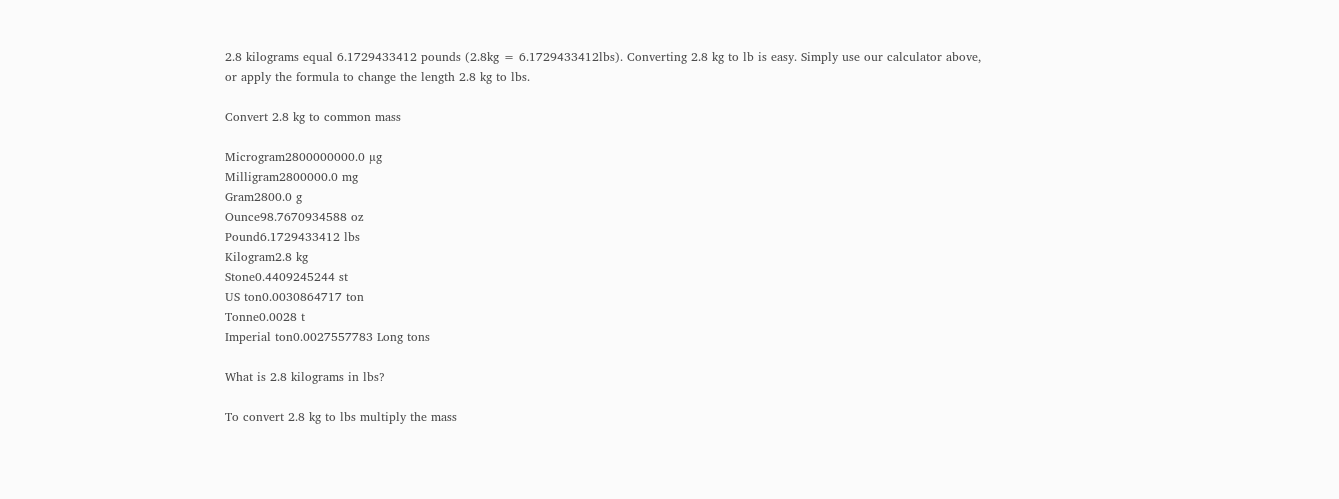2.8 kilograms equal 6.1729433412 pounds (2.8kg = 6.1729433412lbs). Converting 2.8 kg to lb is easy. Simply use our calculator above, or apply the formula to change the length 2.8 kg to lbs.

Convert 2.8 kg to common mass

Microgram2800000000.0 µg
Milligram2800000.0 mg
Gram2800.0 g
Ounce98.7670934588 oz
Pound6.1729433412 lbs
Kilogram2.8 kg
Stone0.4409245244 st
US ton0.0030864717 ton
Tonne0.0028 t
Imperial ton0.0027557783 Long tons

What is 2.8 kilograms in lbs?

To convert 2.8 kg to lbs multiply the mass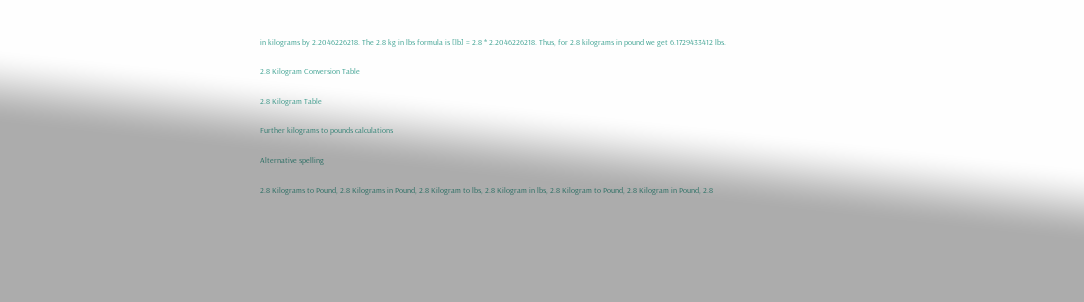in kilograms by 2.2046226218. The 2.8 kg in lbs formula is [lb] = 2.8 * 2.2046226218. Thus, for 2.8 kilograms in pound we get 6.1729433412 lbs.

2.8 Kilogram Conversion Table

2.8 Kilogram Table

Further kilograms to pounds calculations

Alternative spelling

2.8 Kilograms to Pound, 2.8 Kilograms in Pound, 2.8 Kilogram to lbs, 2.8 Kilogram in lbs, 2.8 Kilogram to Pound, 2.8 Kilogram in Pound, 2.8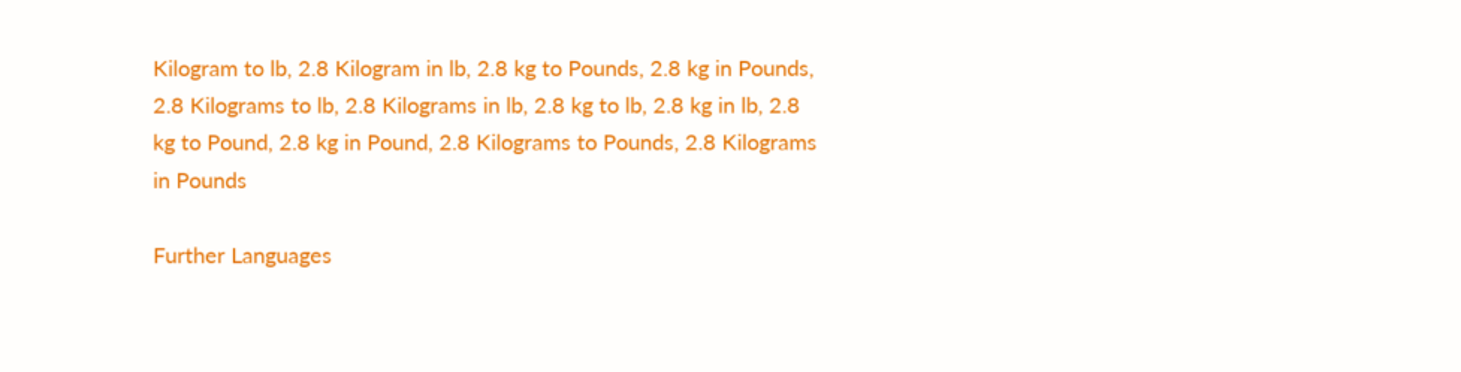Kilogram to lb, 2.8 Kilogram in lb, 2.8 kg to Pounds, 2.8 kg in Pounds, 2.8 Kilograms to lb, 2.8 Kilograms in lb, 2.8 kg to lb, 2.8 kg in lb, 2.8 kg to Pound, 2.8 kg in Pound, 2.8 Kilograms to Pounds, 2.8 Kilograms in Pounds

Further Languages